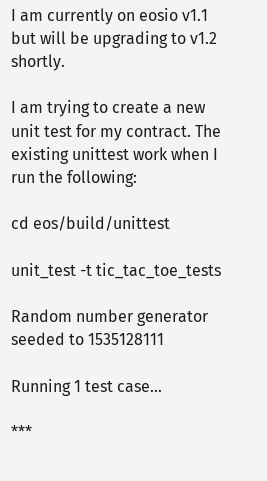I am currently on eosio v1.1 but will be upgrading to v1.2 shortly.

I am trying to create a new unit test for my contract. The existing unittest work when I run the following:

cd eos/build/unittest

unit_test -t tic_tac_toe_tests

Random number generator seeded to 1535128111

Running 1 test case...

***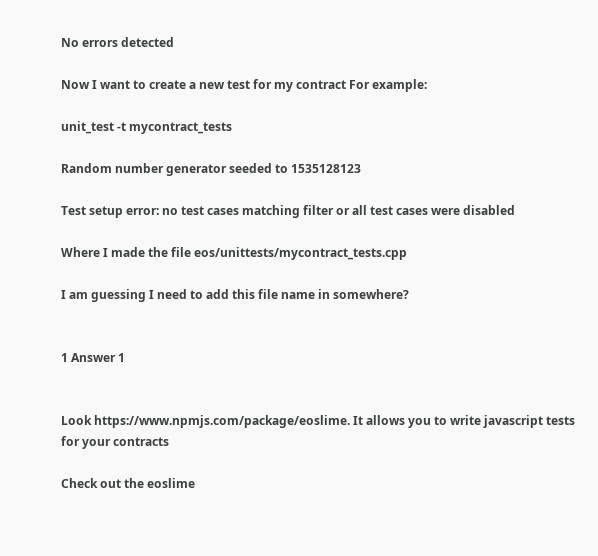No errors detected

Now I want to create a new test for my contract For example:

unit_test -t mycontract_tests

Random number generator seeded to 1535128123

Test setup error: no test cases matching filter or all test cases were disabled

Where I made the file eos/unittests/mycontract_tests.cpp

I am guessing I need to add this file name in somewhere?


1 Answer 1


Look https://www.npmjs.com/package/eoslime. It allows you to write javascript tests for your contracts

Check out the eoslime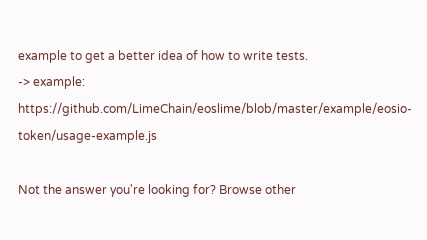example to get a better idea of how to write tests.
-> example: https://github.com/LimeChain/eoslime/blob/master/example/eosio-token/usage-example.js

Not the answer you're looking for? Browse other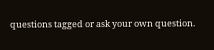questions tagged or ask your own question.